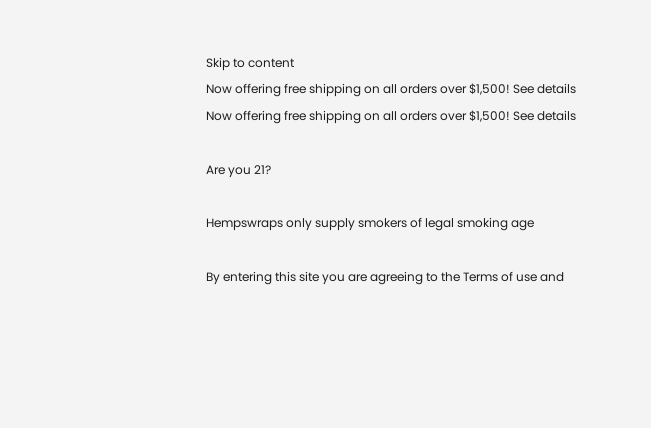Skip to content
Now offering free shipping on all orders over $1,500! See details
Now offering free shipping on all orders over $1,500! See details

Are you 21?

Hempswraps only supply smokers of legal smoking age

By entering this site you are agreeing to the Terms of use and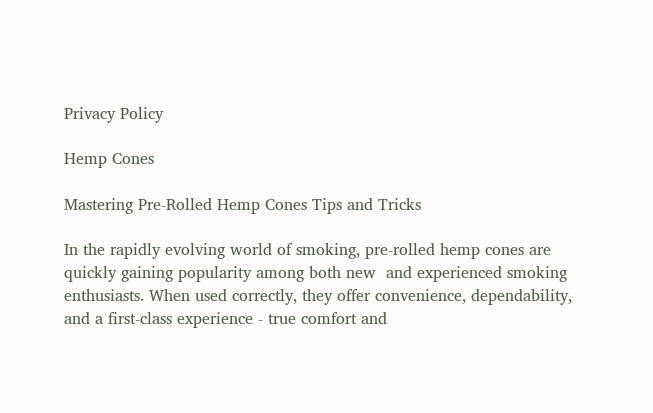Privacy Policy

Hemp Cones

Mastering Pre-Rolled Hemp Cones Tips and Tricks

In the rapidly evolving world of smoking, pre-rolled hemp cones are quickly gaining popularity among both new  and experienced smoking enthusiasts. When used correctly, they offer convenience, dependability, and a first-class experience - true comfort and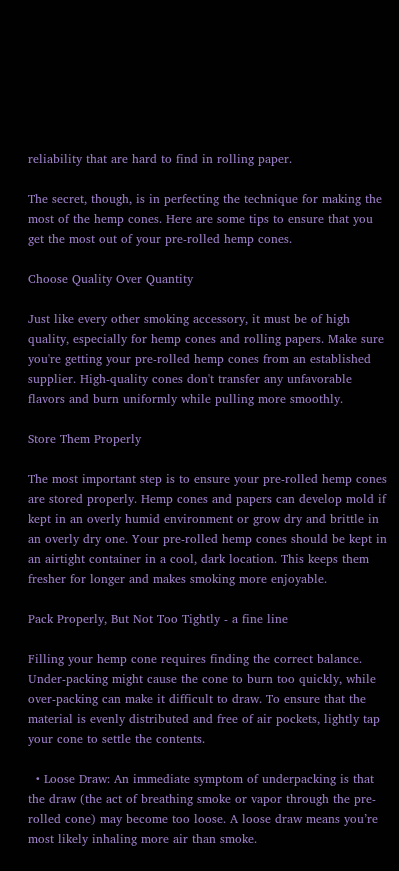reliability that are hard to find in rolling paper.

The secret, though, is in perfecting the technique for making the most of the hemp cones. Here are some tips to ensure that you get the most out of your pre-rolled hemp cones.

Choose Quality Over Quantity

Just like every other smoking accessory, it must be of high quality, especially for hemp cones and rolling papers. Make sure you're getting your pre-rolled hemp cones from an established supplier. High-quality cones don't transfer any unfavorable flavors and burn uniformly while pulling more smoothly.

Store Them Properly

The most important step is to ensure your pre-rolled hemp cones are stored properly. Hemp cones and papers can develop mold if kept in an overly humid environment or grow dry and brittle in an overly dry one. Your pre-rolled hemp cones should be kept in an airtight container in a cool, dark location. This keeps them fresher for longer and makes smoking more enjoyable.

Pack Properly, But Not Too Tightly - a fine line

Filling your hemp cone requires finding the correct balance. Under-packing might cause the cone to burn too quickly, while over-packing can make it difficult to draw. To ensure that the material is evenly distributed and free of air pockets, lightly tap your cone to settle the contents.

  • Loose Draw: An immediate symptom of underpacking is that the draw (the act of breathing smoke or vapor through the pre-rolled cone) may become too loose. A loose draw means you’re most likely inhaling more air than smoke.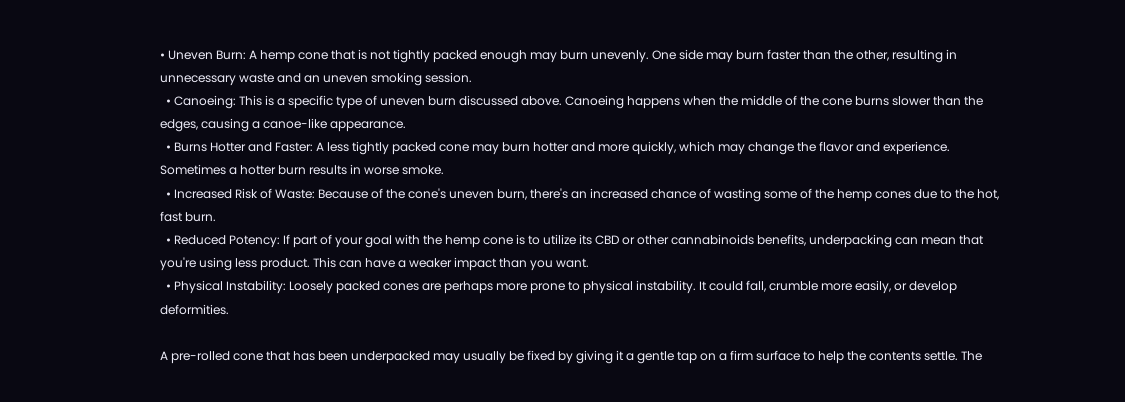• Uneven Burn: A hemp cone that is not tightly packed enough may burn unevenly. One side may burn faster than the other, resulting in unnecessary waste and an uneven smoking session.
  • Canoeing: This is a specific type of uneven burn discussed above. Canoeing happens when the middle of the cone burns slower than the edges, causing a canoe-like appearance.
  • Burns Hotter and Faster: A less tightly packed cone may burn hotter and more quickly, which may change the flavor and experience. Sometimes a hotter burn results in worse smoke.
  • Increased Risk of Waste: Because of the cone's uneven burn, there's an increased chance of wasting some of the hemp cones due to the hot, fast burn.
  • Reduced Potency: If part of your goal with the hemp cone is to utilize its CBD or other cannabinoids benefits, underpacking can mean that you're using less product. This can have a weaker impact than you want.
  • Physical Instability: Loosely packed cones are perhaps more prone to physical instability. It could fall, crumble more easily, or develop deformities.

A pre-rolled cone that has been underpacked may usually be fixed by giving it a gentle tap on a firm surface to help the contents settle. The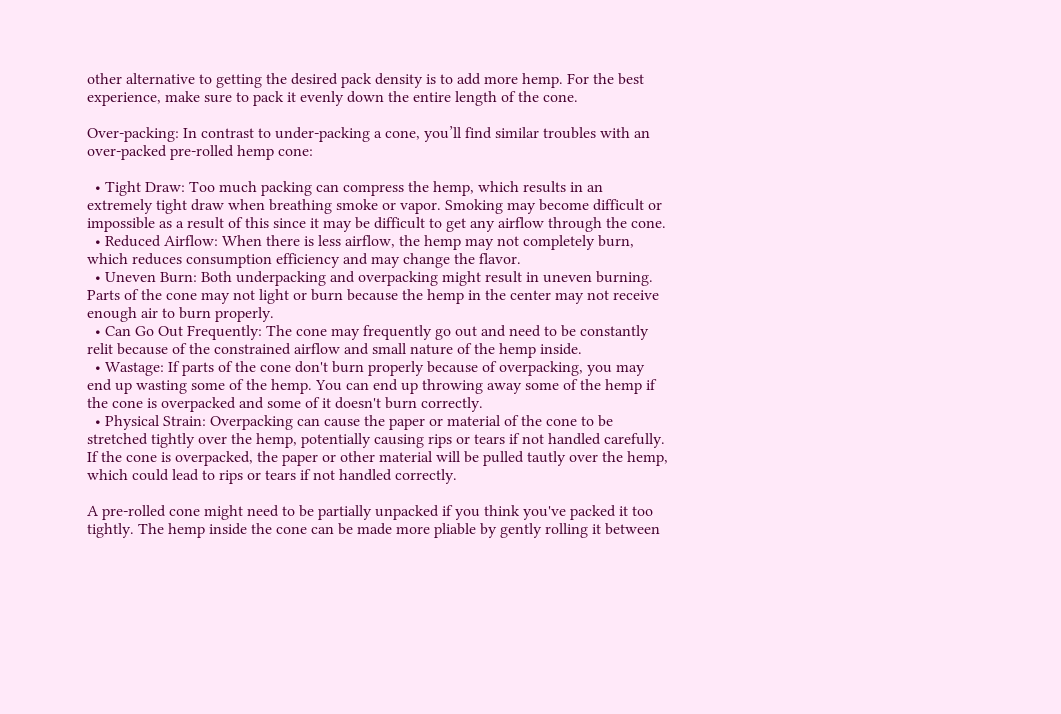other alternative to getting the desired pack density is to add more hemp. For the best experience, make sure to pack it evenly down the entire length of the cone.

Over-packing: In contrast to under-packing a cone, you’ll find similar troubles with an over-packed pre-rolled hemp cone:

  • Tight Draw: Too much packing can compress the hemp, which results in an extremely tight draw when breathing smoke or vapor. Smoking may become difficult or impossible as a result of this since it may be difficult to get any airflow through the cone.
  • Reduced Airflow: When there is less airflow, the hemp may not completely burn, which reduces consumption efficiency and may change the flavor.
  • Uneven Burn: Both underpacking and overpacking might result in uneven burning. Parts of the cone may not light or burn because the hemp in the center may not receive enough air to burn properly.
  • Can Go Out Frequently: The cone may frequently go out and need to be constantly relit because of the constrained airflow and small nature of the hemp inside.
  • Wastage: If parts of the cone don't burn properly because of overpacking, you may end up wasting some of the hemp. You can end up throwing away some of the hemp if the cone is overpacked and some of it doesn't burn correctly.
  • Physical Strain: Overpacking can cause the paper or material of the cone to be stretched tightly over the hemp, potentially causing rips or tears if not handled carefully. If the cone is overpacked, the paper or other material will be pulled tautly over the hemp, which could lead to rips or tears if not handled correctly.

A pre-rolled cone might need to be partially unpacked if you think you've packed it too tightly. The hemp inside the cone can be made more pliable by gently rolling it between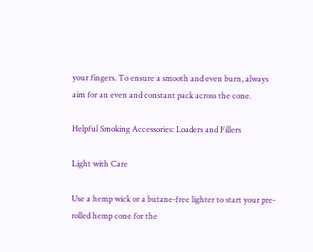your fingers. To ensure a smooth and even burn, always aim for an even and constant pack across the cone.

Helpful Smoking Accessories: Loaders and Fillers

Light with Care

Use a hemp wick or a butane-free lighter to start your pre-rolled hemp cone for the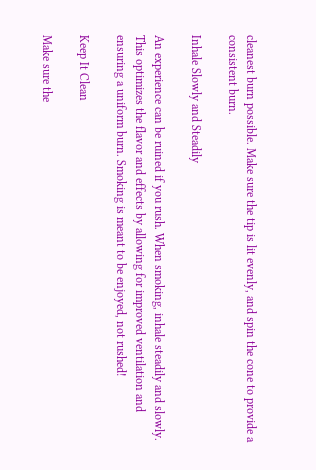cleanest burn possible. Make sure the tip is lit evenly, and spin the cone to provide a consistent burn.

Inhale Slowly and Steadily

An experience can be ruined if you rush. When smoking, inhale steadily and slowly. This optimizes the flavor and effects by allowing for improved ventilation and ensuring a uniform burn. Smoking is meant to be enjoyed, not rushed!

Keep It Clean

Make sure the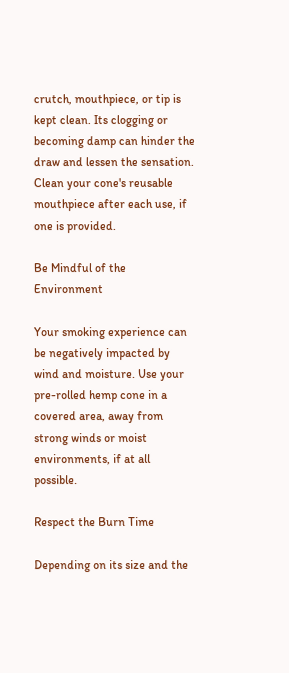crutch, mouthpiece, or tip is kept clean. Its clogging or becoming damp can hinder the draw and lessen the sensation. Clean your cone's reusable mouthpiece after each use, if one is provided.

Be Mindful of the Environment

Your smoking experience can be negatively impacted by wind and moisture. Use your pre-rolled hemp cone in a covered area, away from strong winds or moist environments, if at all possible.

Respect the Burn Time

Depending on its size and the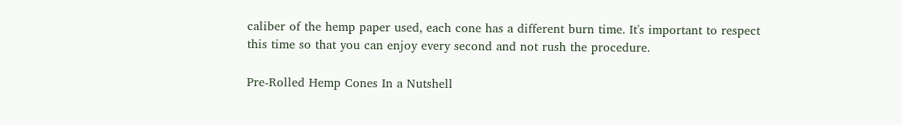caliber of the hemp paper used, each cone has a different burn time. It's important to respect this time so that you can enjoy every second and not rush the procedure.

Pre-Rolled Hemp Cones In a Nutshell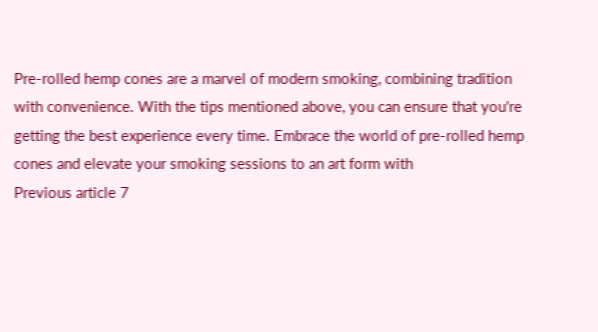Pre-rolled hemp cones are a marvel of modern smoking, combining tradition with convenience. With the tips mentioned above, you can ensure that you're getting the best experience every time. Embrace the world of pre-rolled hemp cones and elevate your smoking sessions to an art form with
Previous article 7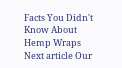Facts You Didn't Know About Hemp Wraps
Next article Our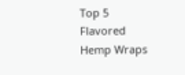Top 5 Flavored Hemp Wraps